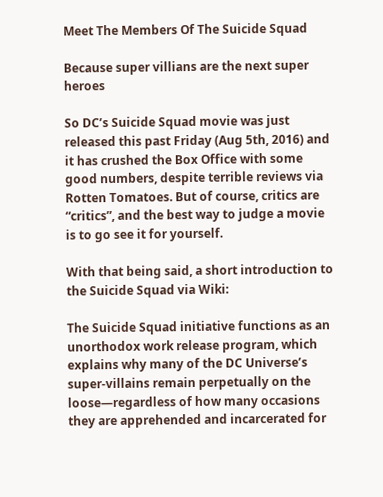Meet The Members Of The Suicide Squad

Because super villians are the next super heroes

So DC’s Suicide Squad movie was just released this past Friday (Aug 5th, 2016) and it has crushed the Box Office with some good numbers, despite terrible reviews via Rotten Tomatoes. But of course, critics are “critics”, and the best way to judge a movie is to go see it for yourself.

With that being said, a short introduction to the Suicide Squad via Wiki:

The Suicide Squad initiative functions as an unorthodox work release program, which explains why many of the DC Universe’s super-villains remain perpetually on the loose—regardless of how many occasions they are apprehended and incarcerated for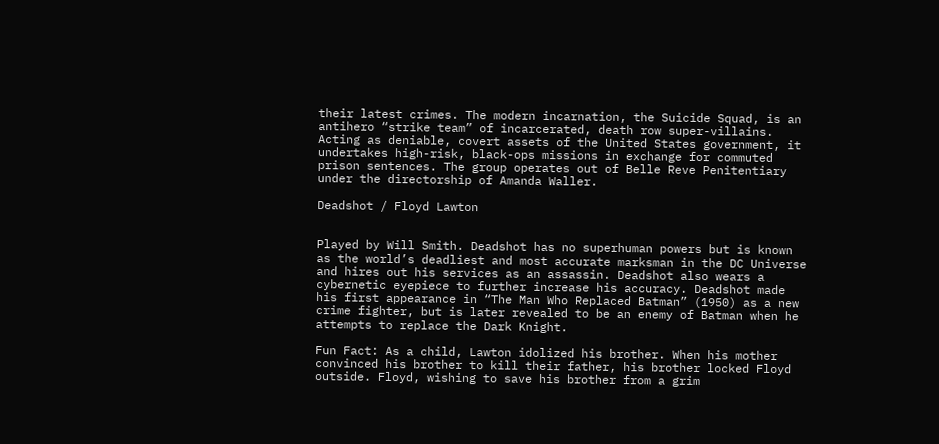their latest crimes. The modern incarnation, the Suicide Squad, is an antihero “strike team” of incarcerated, death row super-villains. Acting as deniable, covert assets of the United States government, it undertakes high-risk, black-ops missions in exchange for commuted prison sentences. The group operates out of Belle Reve Penitentiary under the directorship of Amanda Waller.

Deadshot / Floyd Lawton


Played by Will Smith. Deadshot has no superhuman powers but is known as the world’s deadliest and most accurate marksman in the DC Universe and hires out his services as an assassin. Deadshot also wears a cybernetic eyepiece to further increase his accuracy. Deadshot made his first appearance in “The Man Who Replaced Batman” (1950) as a new crime fighter, but is later revealed to be an enemy of Batman when he attempts to replace the Dark Knight.

Fun Fact: As a child, Lawton idolized his brother. When his mother convinced his brother to kill their father, his brother locked Floyd outside. Floyd, wishing to save his brother from a grim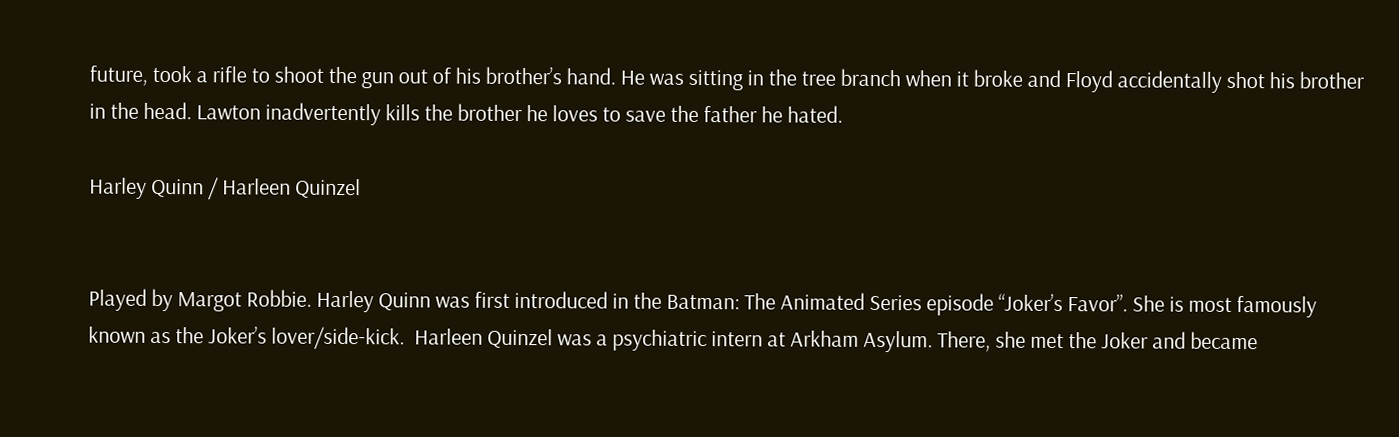future, took a rifle to shoot the gun out of his brother’s hand. He was sitting in the tree branch when it broke and Floyd accidentally shot his brother in the head. Lawton inadvertently kills the brother he loves to save the father he hated.

Harley Quinn / Harleen Quinzel


Played by Margot Robbie. Harley Quinn was first introduced in the Batman: The Animated Series episode “Joker’s Favor”. She is most famously known as the Joker’s lover/side-kick.  Harleen Quinzel was a psychiatric intern at Arkham Asylum. There, she met the Joker and became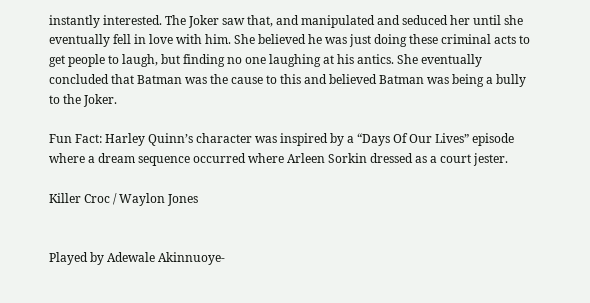instantly interested. The Joker saw that, and manipulated and seduced her until she eventually fell in love with him. She believed he was just doing these criminal acts to get people to laugh, but finding no one laughing at his antics. She eventually concluded that Batman was the cause to this and believed Batman was being a bully to the Joker.

Fun Fact: Harley Quinn’s character was inspired by a “Days Of Our Lives” episode where a dream sequence occurred where Arleen Sorkin dressed as a court jester.

Killer Croc / Waylon Jones


Played by Adewale Akinnuoye-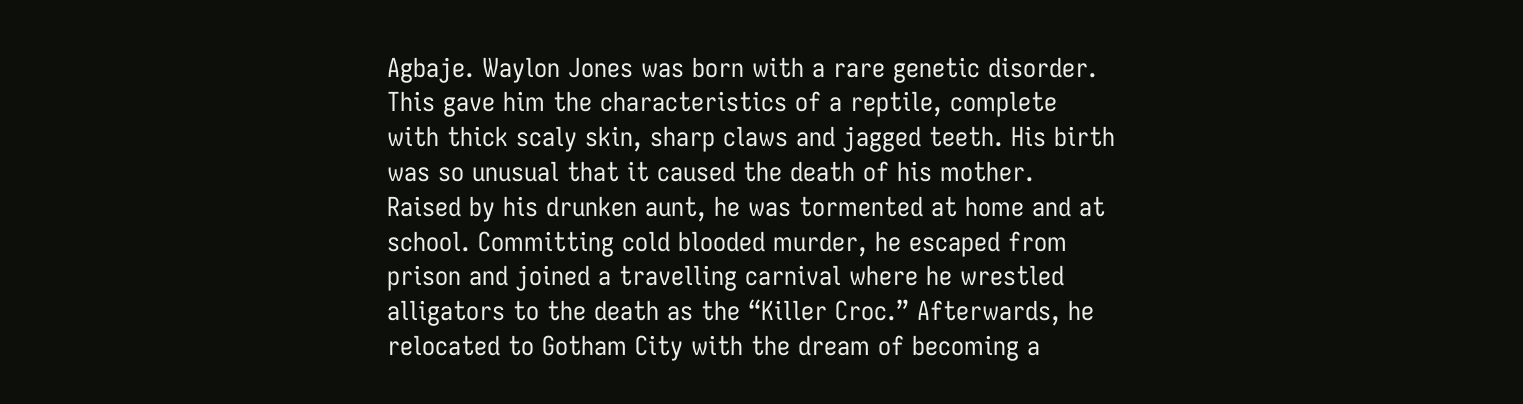Agbaje. Waylon Jones was born with a rare genetic disorder. This gave him the characteristics of a reptile, complete with thick scaly skin, sharp claws and jagged teeth. His birth was so unusual that it caused the death of his mother. Raised by his drunken aunt, he was tormented at home and at school. Committing cold blooded murder, he escaped from prison and joined a travelling carnival where he wrestled alligators to the death as the “Killer Croc.” Afterwards, he relocated to Gotham City with the dream of becoming a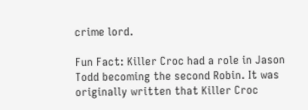crime lord.

Fun Fact: Killer Croc had a role in Jason Todd becoming the second Robin. It was originally written that Killer Croc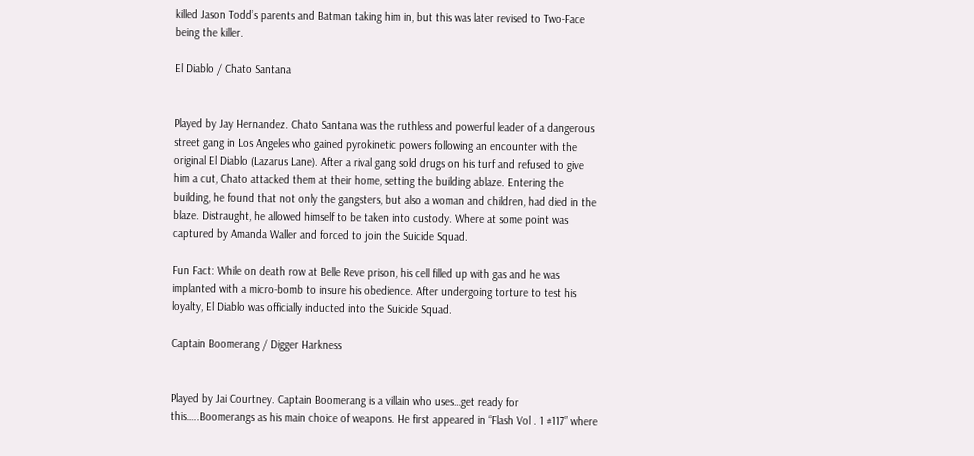killed Jason Todd’s parents and Batman taking him in, but this was later revised to Two-Face being the killer.

El Diablo / Chato Santana


Played by Jay Hernandez. Chato Santana was the ruthless and powerful leader of a dangerous street gang in Los Angeles who gained pyrokinetic powers following an encounter with the original El Diablo (Lazarus Lane). After a rival gang sold drugs on his turf and refused to give him a cut, Chato attacked them at their home, setting the building ablaze. Entering the building, he found that not only the gangsters, but also a woman and children, had died in the blaze. Distraught, he allowed himself to be taken into custody. Where at some point was captured by Amanda Waller and forced to join the Suicide Squad.

Fun Fact: While on death row at Belle Reve prison, his cell filled up with gas and he was implanted with a micro-bomb to insure his obedience. After undergoing torture to test his loyalty, El Diablo was officially inducted into the Suicide Squad.

Captain Boomerang / Digger Harkness


Played by Jai Courtney. Captain Boomerang is a villain who uses…get ready for this…..Boomerangs as his main choice of weapons. He first appeared in “Flash Vol . 1 #117” where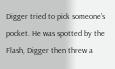Digger tried to pick someone’s pocket. He was spotted by the Flash, Digger then threw a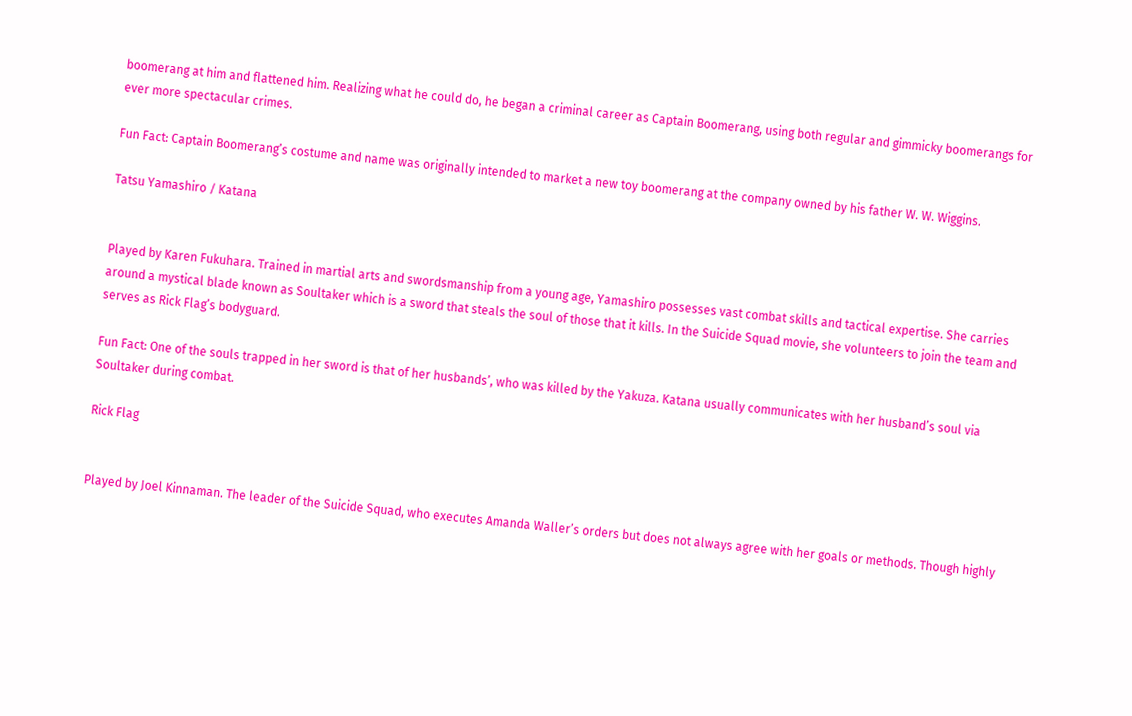boomerang at him and flattened him. Realizing what he could do, he began a criminal career as Captain Boomerang, using both regular and gimmicky boomerangs for ever more spectacular crimes.

Fun Fact: Captain Boomerang’s costume and name was originally intended to market a new toy boomerang at the company owned by his father W. W. Wiggins.

Tatsu Yamashiro / Katana


Played by Karen Fukuhara. Trained in martial arts and swordsmanship from a young age, Yamashiro possesses vast combat skills and tactical expertise. She carries around a mystical blade known as Soultaker which is a sword that steals the soul of those that it kills. In the Suicide Squad movie, she volunteers to join the team and serves as Rick Flag’s bodyguard.

Fun Fact: One of the souls trapped in her sword is that of her husbands’, who was killed by the Yakuza. Katana usually communicates with her husband’s soul via Soultaker during combat.

Rick Flag


Played by Joel Kinnaman. The leader of the Suicide Squad, who executes Amanda Waller’s orders but does not always agree with her goals or methods. Though highly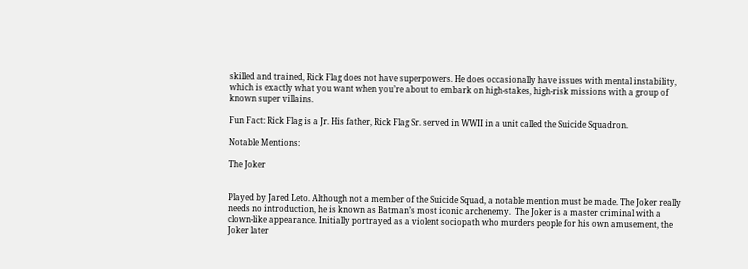skilled and trained, Rick Flag does not have superpowers. He does occasionally have issues with mental instability, which is exactly what you want when you’re about to embark on high-stakes, high-risk missions with a group of known super villains.

Fun Fact: Rick Flag is a Jr. His father, Rick Flag Sr. served in WWII in a unit called the Suicide Squadron.

Notable Mentions:

The Joker


Played by Jared Leto. Although not a member of the Suicide Squad, a notable mention must be made. The Joker really needs no introduction, he is known as Batman’s most iconic archenemy.  The Joker is a master criminal with a clown-like appearance. Initially portrayed as a violent sociopath who murders people for his own amusement, the Joker later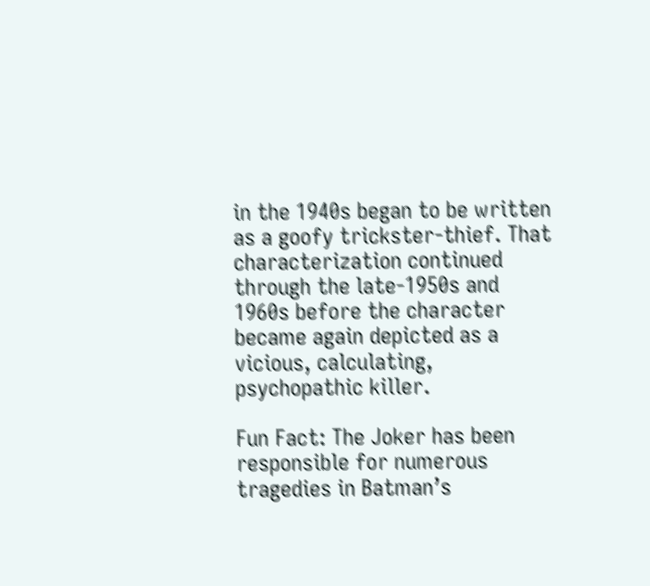in the 1940s began to be written as a goofy trickster-thief. That characterization continued through the late-1950s and 1960s before the character became again depicted as a vicious, calculating, psychopathic killer.

Fun Fact: The Joker has been responsible for numerous tragedies in Batman’s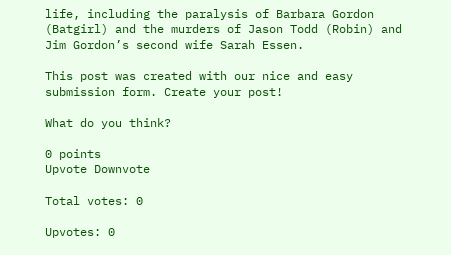life, including the paralysis of Barbara Gordon (Batgirl) and the murders of Jason Todd (Robin) and Jim Gordon’s second wife Sarah Essen.

This post was created with our nice and easy submission form. Create your post!

What do you think?

0 points
Upvote Downvote

Total votes: 0

Upvotes: 0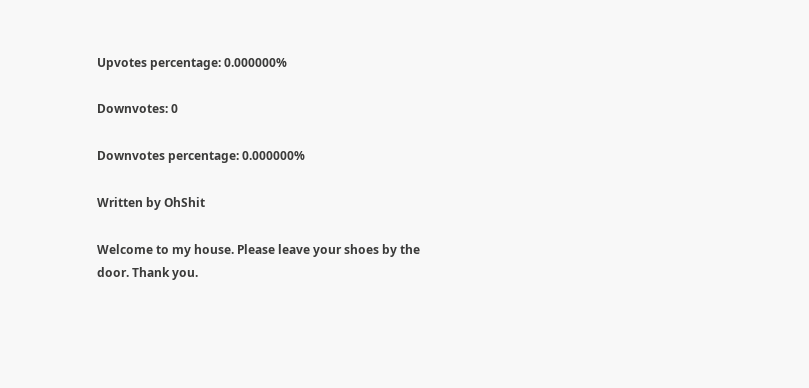Upvotes percentage: 0.000000%

Downvotes: 0

Downvotes percentage: 0.000000%

Written by OhShit

Welcome to my house. Please leave your shoes by the door. Thank you.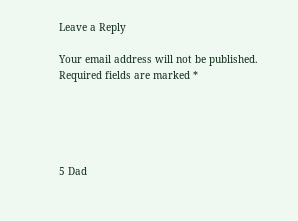Leave a Reply

Your email address will not be published. Required fields are marked *





5 Dad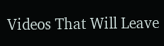Videos That Will Leave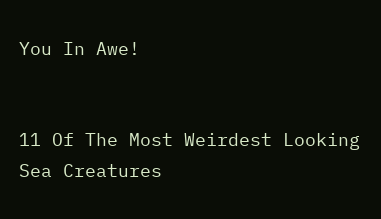You In Awe!


11 Of The Most Weirdest Looking Sea Creatures